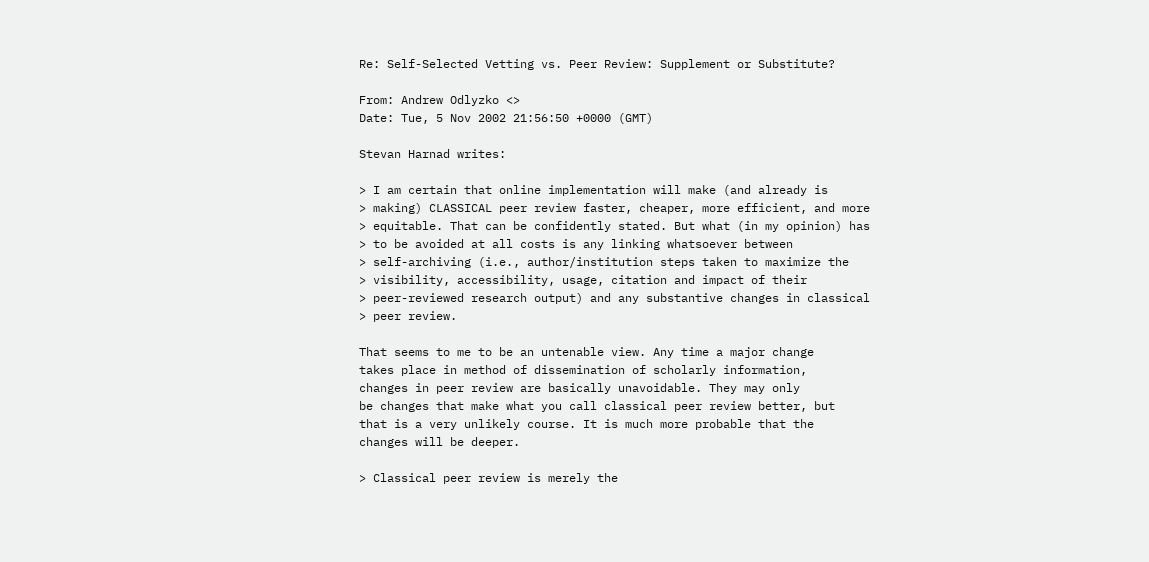Re: Self-Selected Vetting vs. Peer Review: Supplement or Substitute?

From: Andrew Odlyzko <>
Date: Tue, 5 Nov 2002 21:56:50 +0000 (GMT)

Stevan Harnad writes:

> I am certain that online implementation will make (and already is
> making) CLASSICAL peer review faster, cheaper, more efficient, and more
> equitable. That can be confidently stated. But what (in my opinion) has
> to be avoided at all costs is any linking whatsoever between
> self-archiving (i.e., author/institution steps taken to maximize the
> visibility, accessibility, usage, citation and impact of their
> peer-reviewed research output) and any substantive changes in classical
> peer review.

That seems to me to be an untenable view. Any time a major change
takes place in method of dissemination of scholarly information,
changes in peer review are basically unavoidable. They may only
be changes that make what you call classical peer review better, but
that is a very unlikely course. It is much more probable that the
changes will be deeper.

> Classical peer review is merely the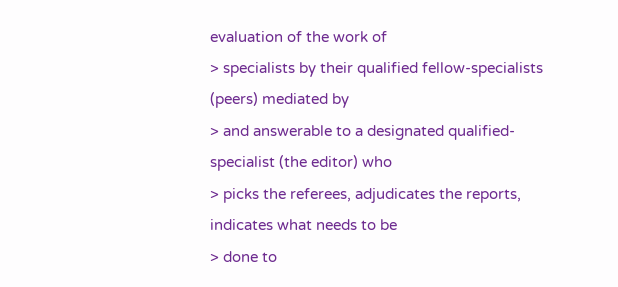evaluation of the work of
> specialists by their qualified fellow-specialists (peers) mediated by
> and answerable to a designated qualified-specialist (the editor) who
> picks the referees, adjudicates the reports, indicates what needs to be
> done to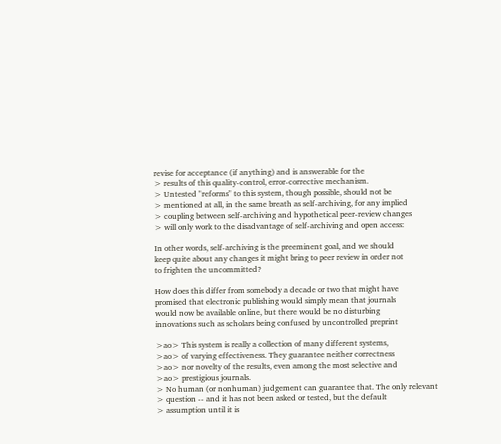revise for acceptance (if anything) and is answerable for the
> results of this quality-control, error-corrective mechanism.
> Untested "reforms" to this system, though possible, should not be
> mentioned at all, in the same breath as self-archiving, for any implied
> coupling between self-archiving and hypothetical peer-review changes
> will only work to the disadvantage of self-archiving and open access:

In other words, self-archiving is the preeminent goal, and we should
keep quite about any changes it might bring to peer review in order not
to frighten the uncommitted?

How does this differ from somebody a decade or two that might have
promised that electronic publishing would simply mean that journals
would now be available online, but there would be no disturbing
innovations such as scholars being confused by uncontrolled preprint

>ao> This system is really a collection of many different systems,
>ao> of varying effectiveness. They guarantee neither correctness
>ao> nor novelty of the results, even among the most selective and
>ao> prestigious journals.
> No human (or nonhuman) judgement can guarantee that. The only relevant
> question -- and it has not been asked or tested, but the default
> assumption until it is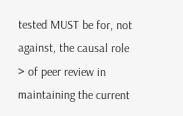tested MUST be for, not against, the causal role
> of peer review in maintaining the current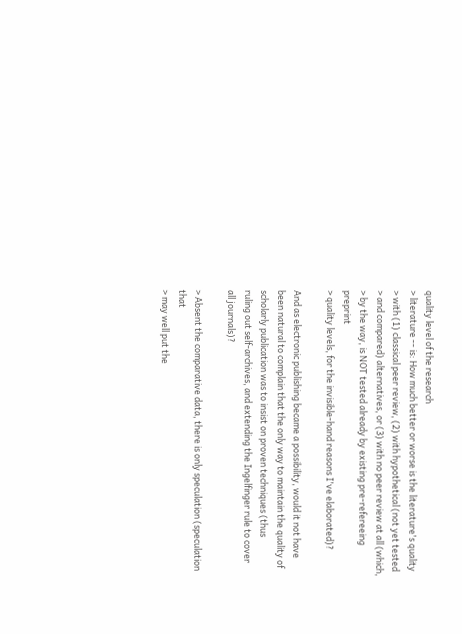quality level of the research
> literature -- is: How much better or worse is the literature's quality
> with (1) classical peer review, (2) with hypothetical (not yet tested
> and compared) alternatives, or (3) with no peer review at all (which,
> by the way, is NOT tested already by existing pre-refereeing preprint
> quality levels, for the invisible-hand reasons I've elaborated)?

And as electronic publishing became a possibility, would it not have
been natural to complain that the only way to maintain the quality of
scholarly publication was to insist on proven techniques (thus
ruling out self-archives, and extending the Ingelfinger rule to cover
all journals)?

> Absent the comparative data, there is only speculation (speculation that
> may well put the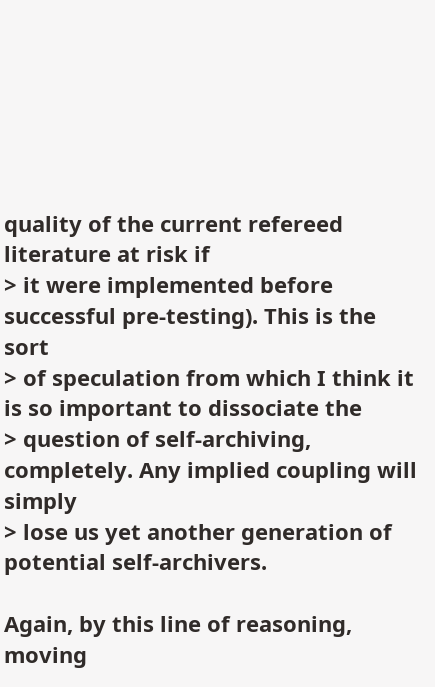quality of the current refereed literature at risk if
> it were implemented before successful pre-testing). This is the sort
> of speculation from which I think it is so important to dissociate the
> question of self-archiving, completely. Any implied coupling will simply
> lose us yet another generation of potential self-archivers.

Again, by this line of reasoning, moving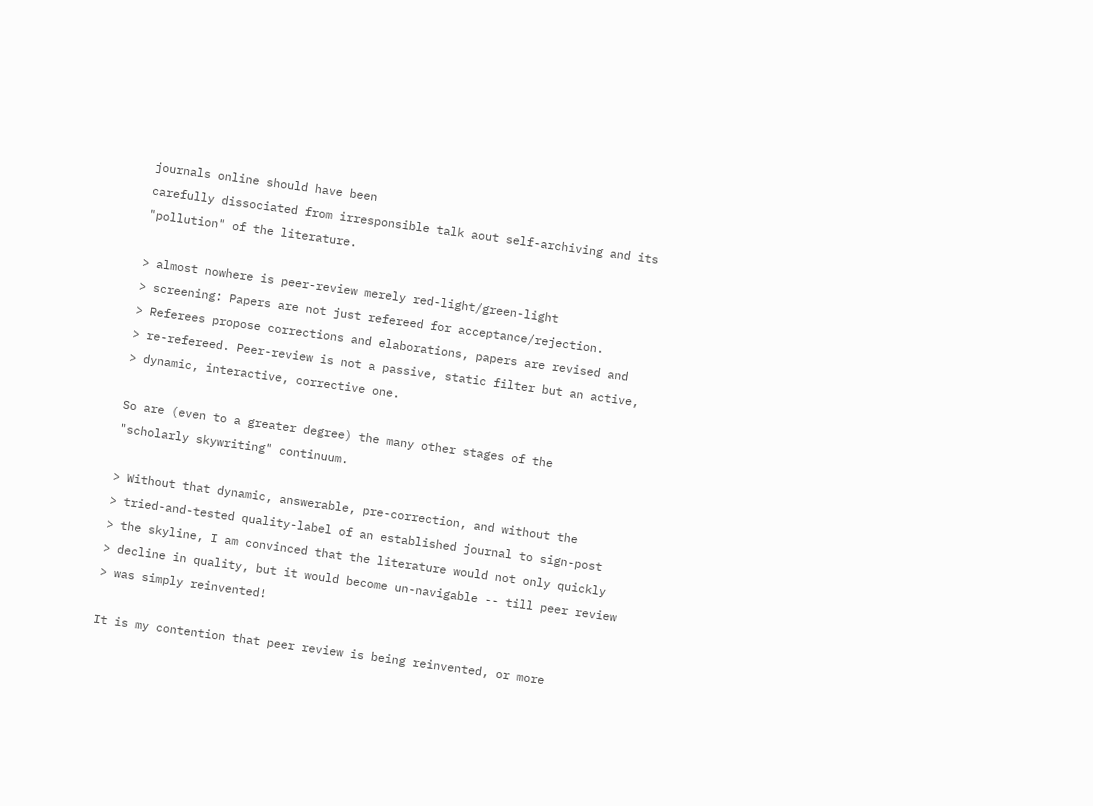journals online should have been
carefully dissociated from irresponsible talk aout self-archiving and its
"pollution" of the literature.

> almost nowhere is peer-review merely red-light/green-light
> screening: Papers are not just refereed for acceptance/rejection.
> Referees propose corrections and elaborations, papers are revised and
> re-refereed. Peer-review is not a passive, static filter but an active,
> dynamic, interactive, corrective one.

So are (even to a greater degree) the many other stages of the
"scholarly skywriting" continuum.

> Without that dynamic, answerable, pre-correction, and without the
> tried-and-tested quality-label of an established journal to sign-post
> the skyline, I am convinced that the literature would not only quickly
> decline in quality, but it would become un-navigable -- till peer review
> was simply reinvented!

It is my contention that peer review is being reinvented, or more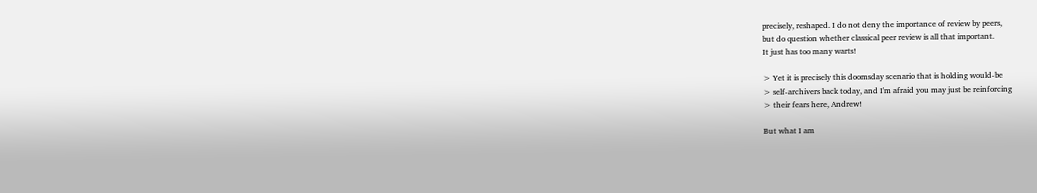precisely, reshaped. I do not deny the importance of review by peers,
but do question whether classical peer review is all that important.
It just has too many warts!

> Yet it is precisely this doomsday scenario that is holding would-be
> self-archivers back today, and I'm afraid you may just be reinforcing
> their fears here, Andrew!

But what I am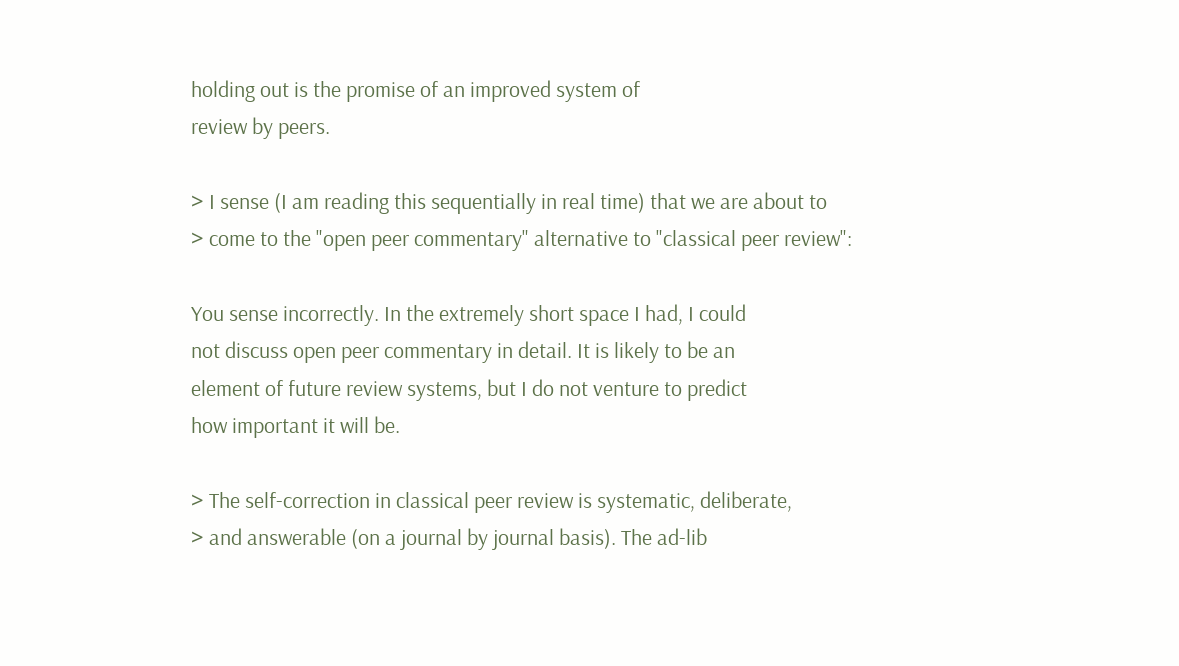holding out is the promise of an improved system of
review by peers.

> I sense (I am reading this sequentially in real time) that we are about to
> come to the "open peer commentary" alternative to "classical peer review":

You sense incorrectly. In the extremely short space I had, I could
not discuss open peer commentary in detail. It is likely to be an
element of future review systems, but I do not venture to predict
how important it will be.

> The self-correction in classical peer review is systematic, deliberate,
> and answerable (on a journal by journal basis). The ad-lib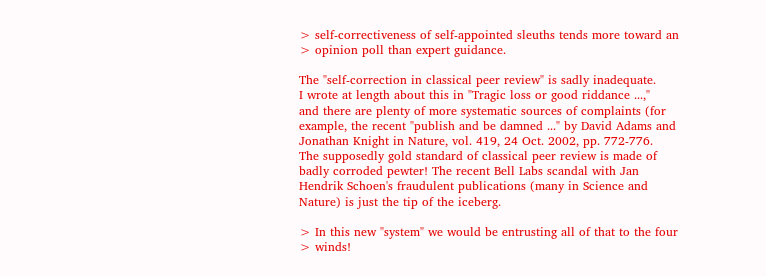> self-correctiveness of self-appointed sleuths tends more toward an
> opinion poll than expert guidance.

The "self-correction in classical peer review" is sadly inadequate.
I wrote at length about this in "Tragic loss or good riddance ...,"
and there are plenty of more systematic sources of complaints (for
example, the recent "publish and be damned ..." by David Adams and
Jonathan Knight in Nature, vol. 419, 24 Oct. 2002, pp. 772-776.
The supposedly gold standard of classical peer review is made of
badly corroded pewter! The recent Bell Labs scandal with Jan
Hendrik Schoen's fraudulent publications (many in Science and
Nature) is just the tip of the iceberg.

> In this new "system" we would be entrusting all of that to the four
> winds!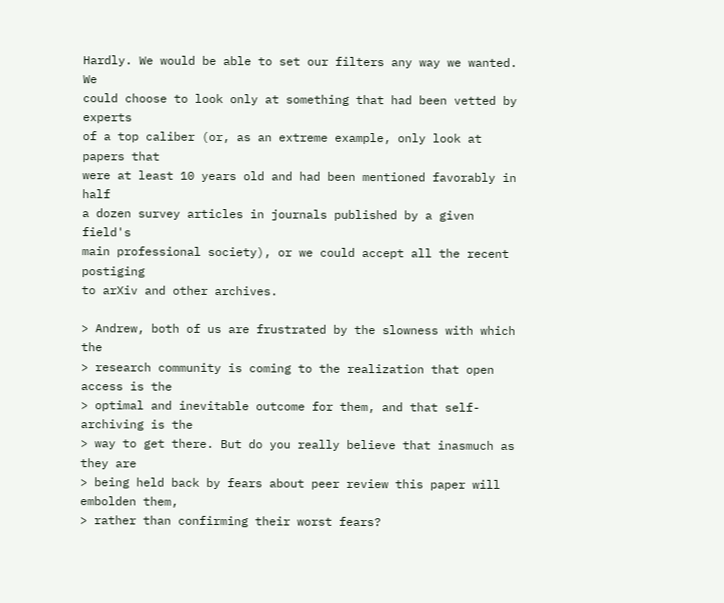Hardly. We would be able to set our filters any way we wanted. We
could choose to look only at something that had been vetted by experts
of a top caliber (or, as an extreme example, only look at papers that
were at least 10 years old and had been mentioned favorably in half
a dozen survey articles in journals published by a given field's
main professional society), or we could accept all the recent postiging
to arXiv and other archives.

> Andrew, both of us are frustrated by the slowness with which the
> research community is coming to the realization that open access is the
> optimal and inevitable outcome for them, and that self-archiving is the
> way to get there. But do you really believe that inasmuch as they are
> being held back by fears about peer review this paper will embolden them,
> rather than confirming their worst fears?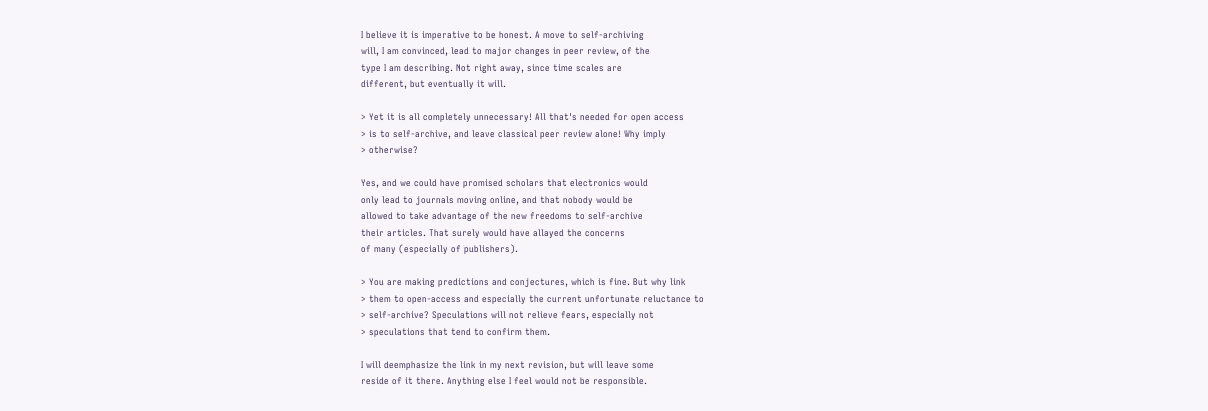I believe it is imperative to be honest. A move to self-archiving
will, I am convinced, lead to major changes in peer review, of the
type I am describing. Not right away, since time scales are
different, but eventually it will.

> Yet it is all completely unnecessary! All that's needed for open access
> is to self-archive, and leave classical peer review alone! Why imply
> otherwise?

Yes, and we could have promised scholars that electronics would
only lead to journals moving online, and that nobody would be
allowed to take advantage of the new freedoms to self-archive
their articles. That surely would have allayed the concerns
of many (especially of publishers).

> You are making predictions and conjectures, which is fine. But why link
> them to open-access and especially the current unfortunate reluctance to
> self-archive? Speculations will not relieve fears, especially not
> speculations that tend to confirm them.

I will deemphasize the link in my next revision, but will leave some
reside of it there. Anything else I feel would not be responsible.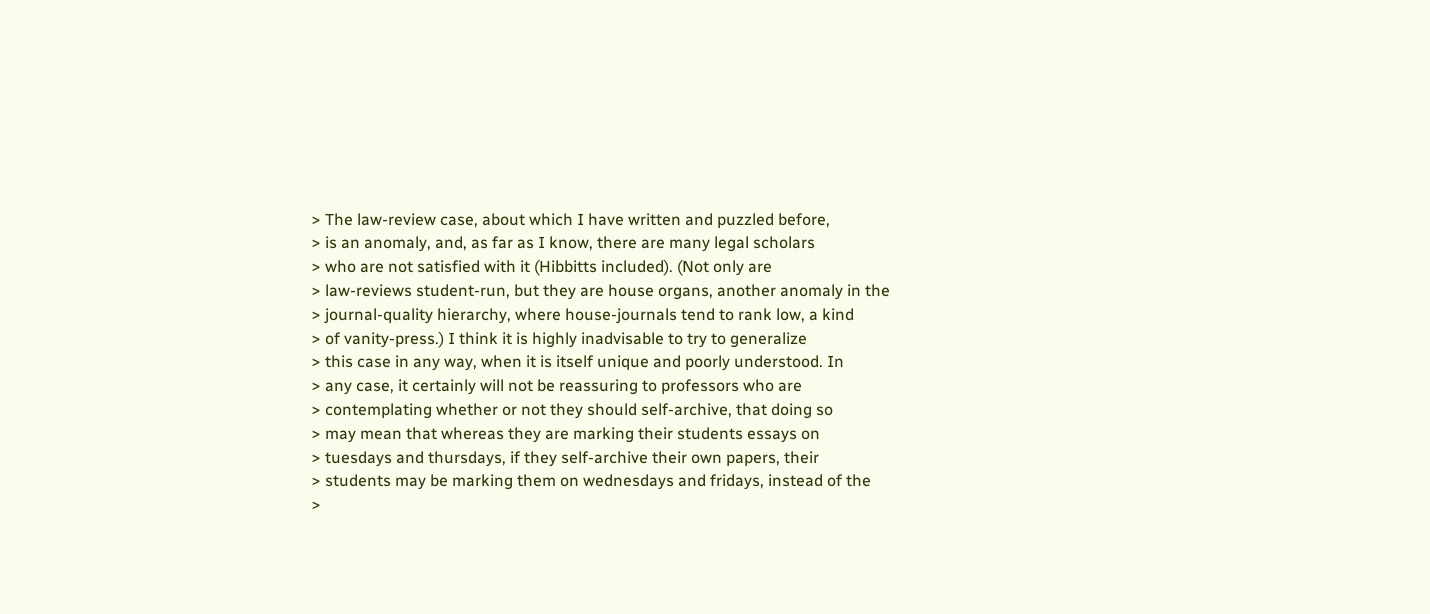> The law-review case, about which I have written and puzzled before,
> is an anomaly, and, as far as I know, there are many legal scholars
> who are not satisfied with it (Hibbitts included). (Not only are
> law-reviews student-run, but they are house organs, another anomaly in the
> journal-quality hierarchy, where house-journals tend to rank low, a kind
> of vanity-press.) I think it is highly inadvisable to try to generalize
> this case in any way, when it is itself unique and poorly understood. In
> any case, it certainly will not be reassuring to professors who are
> contemplating whether or not they should self-archive, that doing so
> may mean that whereas they are marking their students essays on
> tuesdays and thursdays, if they self-archive their own papers, their
> students may be marking them on wednesdays and fridays, instead of the
>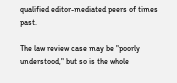qualified editor-mediated peers of times past.

The law review case may be "poorly understood," but so is the whole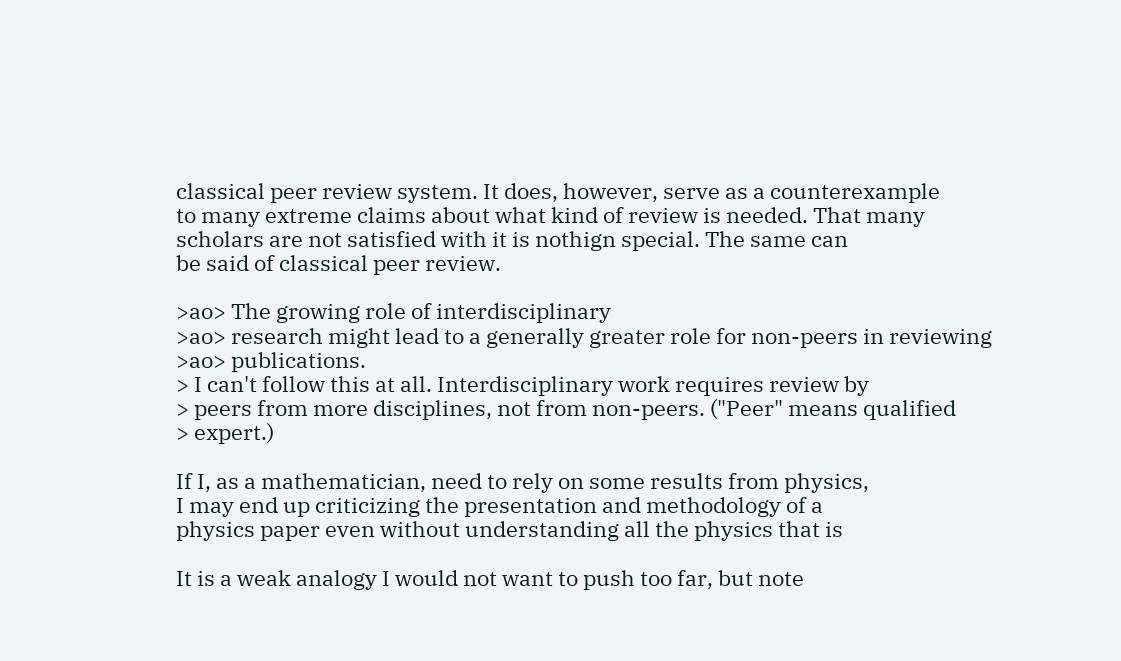classical peer review system. It does, however, serve as a counterexample
to many extreme claims about what kind of review is needed. That many
scholars are not satisfied with it is nothign special. The same can
be said of classical peer review.

>ao> The growing role of interdisciplinary
>ao> research might lead to a generally greater role for non-peers in reviewing
>ao> publications.
> I can't follow this at all. Interdisciplinary work requires review by
> peers from more disciplines, not from non-peers. ("Peer" means qualified
> expert.)

If I, as a mathematician, need to rely on some results from physics,
I may end up criticizing the presentation and methodology of a
physics paper even without understanding all the physics that is

It is a weak analogy I would not want to push too far, but note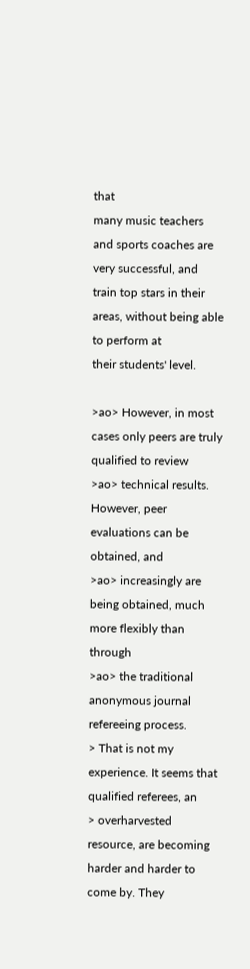that
many music teachers and sports coaches are very successful, and
train top stars in their areas, without being able to perform at
their students' level.

>ao> However, in most cases only peers are truly qualified to review
>ao> technical results. However, peer evaluations can be obtained, and
>ao> increasingly are being obtained, much more flexibly than through
>ao> the traditional anonymous journal refereeing process.
> That is not my experience. It seems that qualified referees, an
> overharvested resource, are becoming harder and harder to come by. They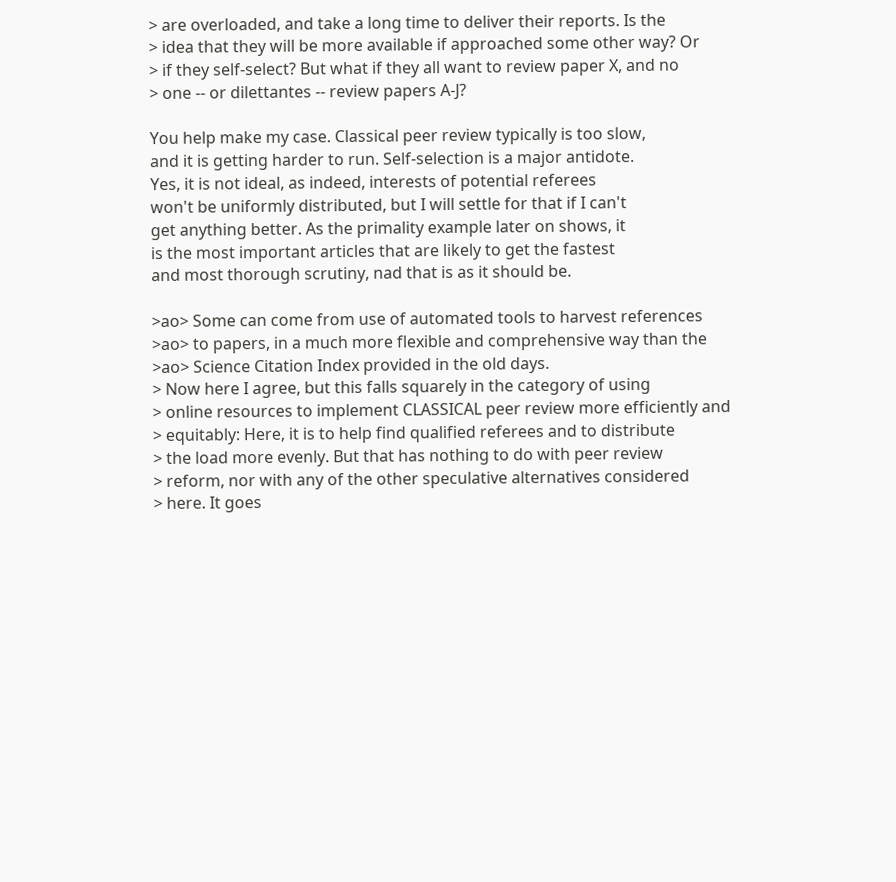> are overloaded, and take a long time to deliver their reports. Is the
> idea that they will be more available if approached some other way? Or
> if they self-select? But what if they all want to review paper X, and no
> one -- or dilettantes -- review papers A-J?

You help make my case. Classical peer review typically is too slow,
and it is getting harder to run. Self-selection is a major antidote.
Yes, it is not ideal, as indeed, interests of potential referees
won't be uniformly distributed, but I will settle for that if I can't
get anything better. As the primality example later on shows, it
is the most important articles that are likely to get the fastest
and most thorough scrutiny, nad that is as it should be.

>ao> Some can come from use of automated tools to harvest references
>ao> to papers, in a much more flexible and comprehensive way than the
>ao> Science Citation Index provided in the old days.
> Now here I agree, but this falls squarely in the category of using
> online resources to implement CLASSICAL peer review more efficiently and
> equitably: Here, it is to help find qualified referees and to distribute
> the load more evenly. But that has nothing to do with peer review
> reform, nor with any of the other speculative alternatives considered
> here. It goes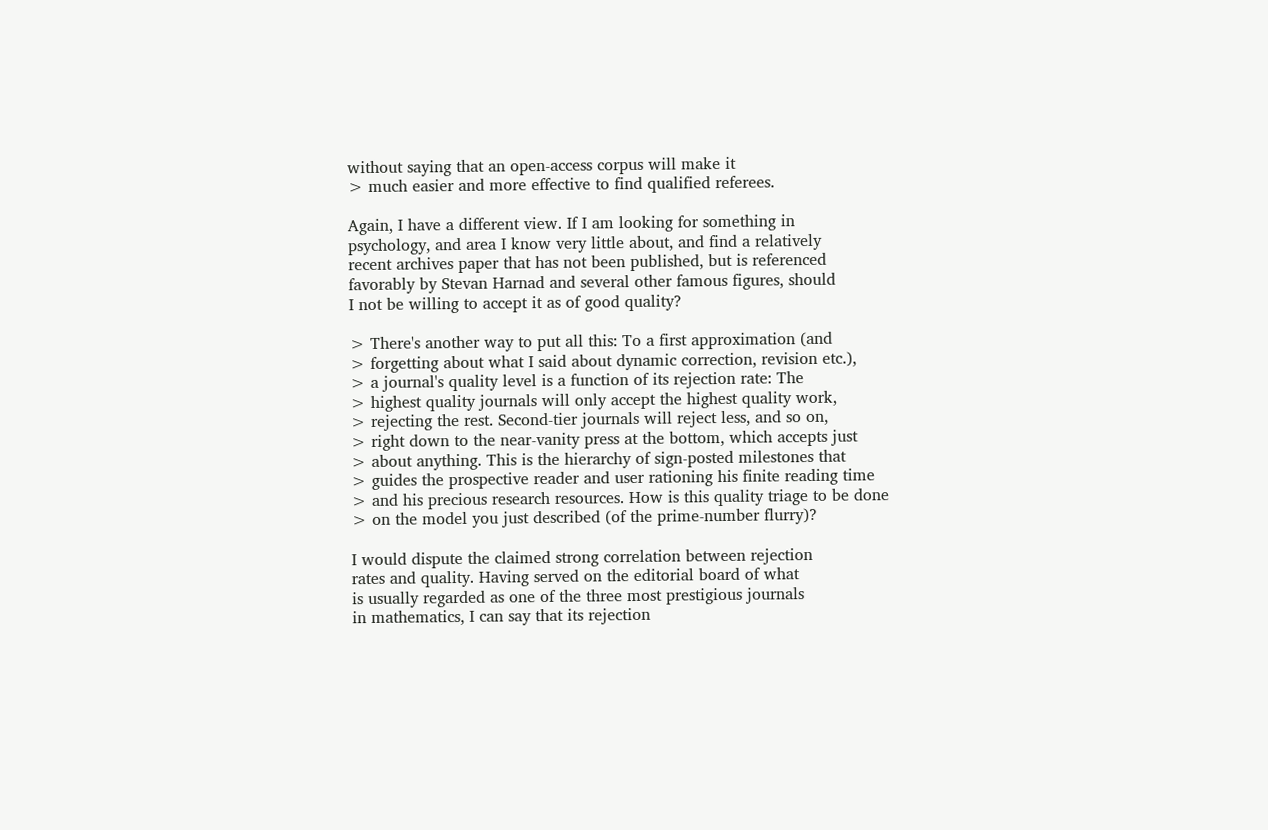without saying that an open-access corpus will make it
> much easier and more effective to find qualified referees.

Again, I have a different view. If I am looking for something in
psychology, and area I know very little about, and find a relatively
recent archives paper that has not been published, but is referenced
favorably by Stevan Harnad and several other famous figures, should
I not be willing to accept it as of good quality?

> There's another way to put all this: To a first approximation (and
> forgetting about what I said about dynamic correction, revision etc.),
> a journal's quality level is a function of its rejection rate: The
> highest quality journals will only accept the highest quality work,
> rejecting the rest. Second-tier journals will reject less, and so on,
> right down to the near-vanity press at the bottom, which accepts just
> about anything. This is the hierarchy of sign-posted milestones that
> guides the prospective reader and user rationing his finite reading time
> and his precious research resources. How is this quality triage to be done
> on the model you just described (of the prime-number flurry)?

I would dispute the claimed strong correlation between rejection
rates and quality. Having served on the editorial board of what
is usually regarded as one of the three most prestigious journals
in mathematics, I can say that its rejection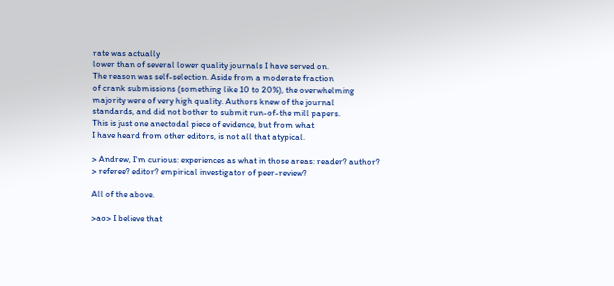rate was actually
lower than of several lower quality journals I have served on.
The reason was self-selection. Aside from a moderate fraction
of crank submissions (something like 10 to 20%), the overwhelming
majority were of very high quality. Authors knew of the journal
standards, and did not bother to submit run-of-the mill papers.
This is just one anectodal piece of evidence, but from what
I have heard from other editors, is not all that atypical.

> Andrew, I'm curious: experiences as what in those areas: reader? author?
> referee? editor? empirical investigator of peer-review?

All of the above.

>ao> I believe that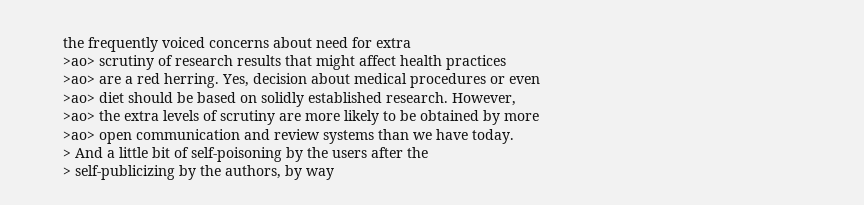the frequently voiced concerns about need for extra
>ao> scrutiny of research results that might affect health practices
>ao> are a red herring. Yes, decision about medical procedures or even
>ao> diet should be based on solidly established research. However,
>ao> the extra levels of scrutiny are more likely to be obtained by more
>ao> open communication and review systems than we have today.
> And a little bit of self-poisoning by the users after the
> self-publicizing by the authors, by way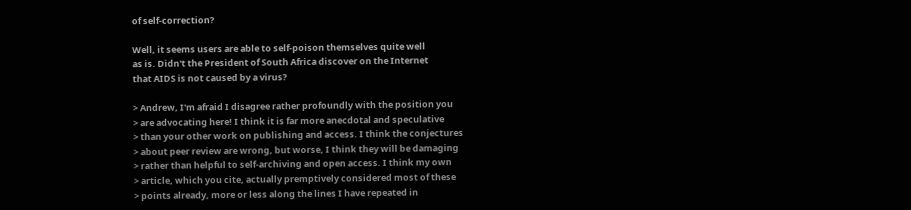of self-correction?

Well, it seems users are able to self-poison themselves quite well
as is. Didn't the President of South Africa discover on the Internet
that AIDS is not caused by a virus?

> Andrew, I'm afraid I disagree rather profoundly with the position you
> are advocating here! I think it is far more anecdotal and speculative
> than your other work on publishing and access. I think the conjectures
> about peer review are wrong, but worse, I think they will be damaging
> rather than helpful to self-archiving and open access. I think my own
> article, which you cite, actually premptively considered most of these
> points already, more or less along the lines I have repeated in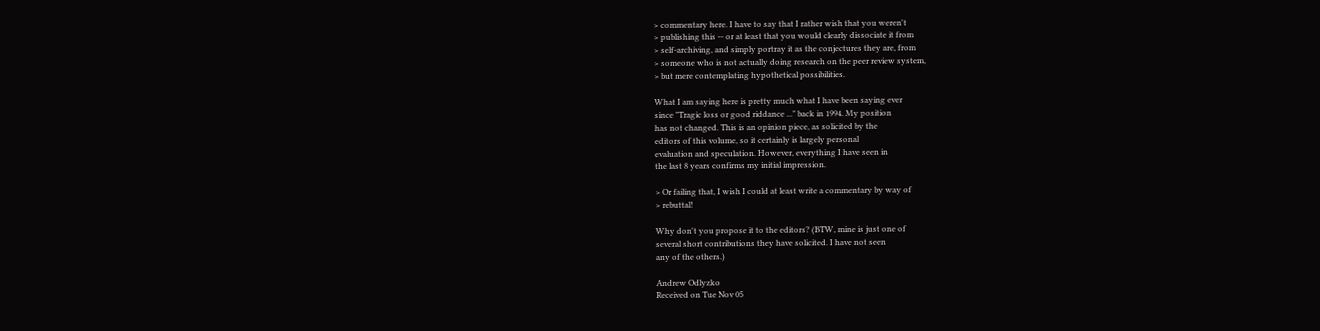> commentary here. I have to say that I rather wish that you weren't
> publishing this -- or at least that you would clearly dissociate it from
> self-archiving, and simply portray it as the conjectures they are, from
> someone who is not actually doing research on the peer review system,
> but mere contemplating hypothetical possibilities.

What I am saying here is pretty much what I have been saying ever
since "Tragic loss or good riddance ..." back in 1994. My position
has not changed. This is an opinion piece, as solicited by the
editors of this volume, so it certainly is largely personal
evaluation and speculation. However, everything I have seen in
the last 8 years confirms my initial impression.

> Or failing that, I wish I could at least write a commentary by way of
> rebuttal!

Why don't you propose it to the editors? (BTW, mine is just one of
several short contributions they have solicited. I have not seen
any of the others.)

Andrew Odlyzko
Received on Tue Nov 05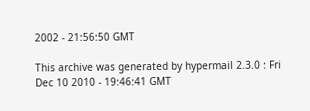2002 - 21:56:50 GMT

This archive was generated by hypermail 2.3.0 : Fri Dec 10 2010 - 19:46:41 GMT